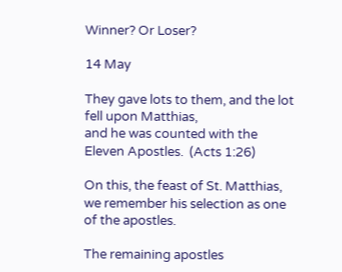Winner? Or Loser?

14 May

They gave lots to them, and the lot fell upon Matthias,
and he was counted with the Eleven Apostles.  (Acts 1:26)

On this, the feast of St. Matthias, we remember his selection as one of the apostles.

The remaining apostles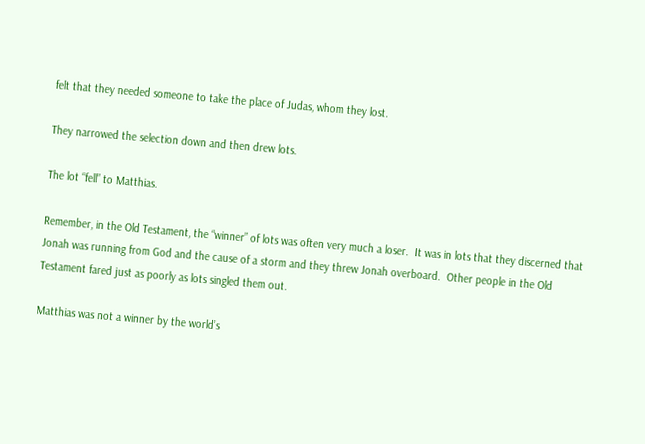felt that they needed someone to take the place of Judas, whom they lost.

They narrowed the selection down and then drew lots.

The lot “fell” to Matthias.

Remember, in the Old Testament, the “winner” of lots was often very much a loser.  It was in lots that they discerned that Jonah was running from God and the cause of a storm and they threw Jonah overboard.  Other people in the Old Testament fared just as poorly as lots singled them out.

Matthias was not a winner by the world’s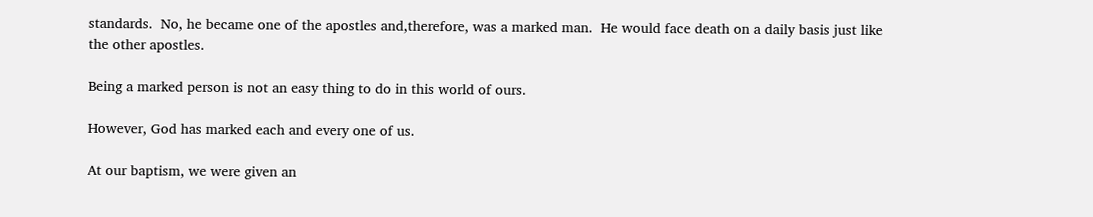standards.  No, he became one of the apostles and,therefore, was a marked man.  He would face death on a daily basis just like the other apostles.

Being a marked person is not an easy thing to do in this world of ours.

However, God has marked each and every one of us.

At our baptism, we were given an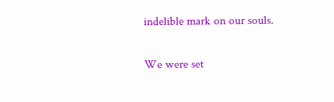indelible mark on our souls.

We were set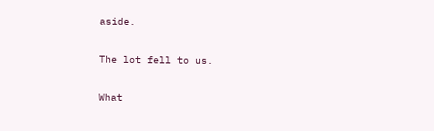aside.

The lot fell to us.

What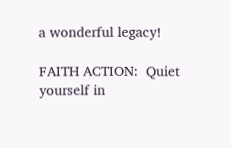a wonderful legacy!

FAITH ACTION:  Quiet yourself in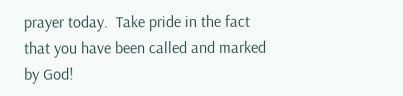prayer today.  Take pride in the fact that you have been called and marked by God!